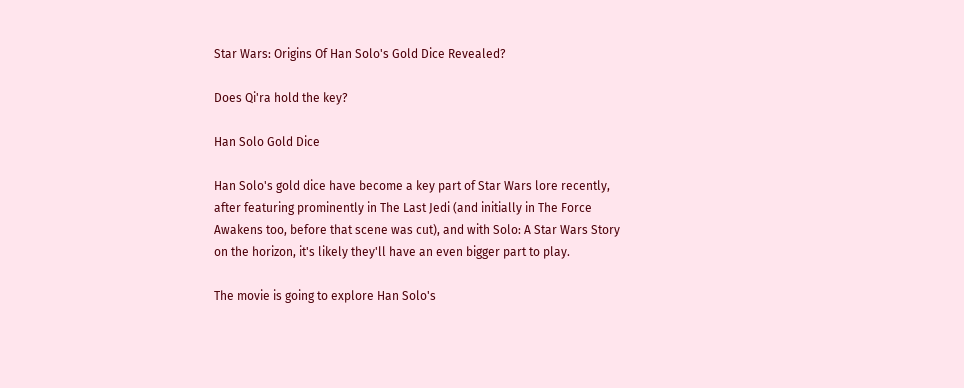Star Wars: Origins Of Han Solo's Gold Dice Revealed?

Does Qi'ra hold the key?

Han Solo Gold Dice

Han Solo's gold dice have become a key part of Star Wars lore recently, after featuring prominently in The Last Jedi (and initially in The Force Awakens too, before that scene was cut), and with Solo: A Star Wars Story on the horizon, it's likely they'll have an even bigger part to play.

The movie is going to explore Han Solo's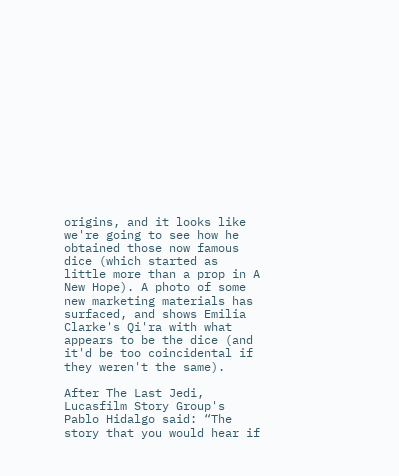origins, and it looks like we're going to see how he obtained those now famous dice (which started as little more than a prop in A New Hope). A photo of some new marketing materials has surfaced, and shows Emilia Clarke's Qi'ra with what appears to be the dice (and it'd be too coincidental if they weren't the same).

After The Last Jedi, Lucasfilm Story Group's Pablo Hidalgo said: “The story that you would hear if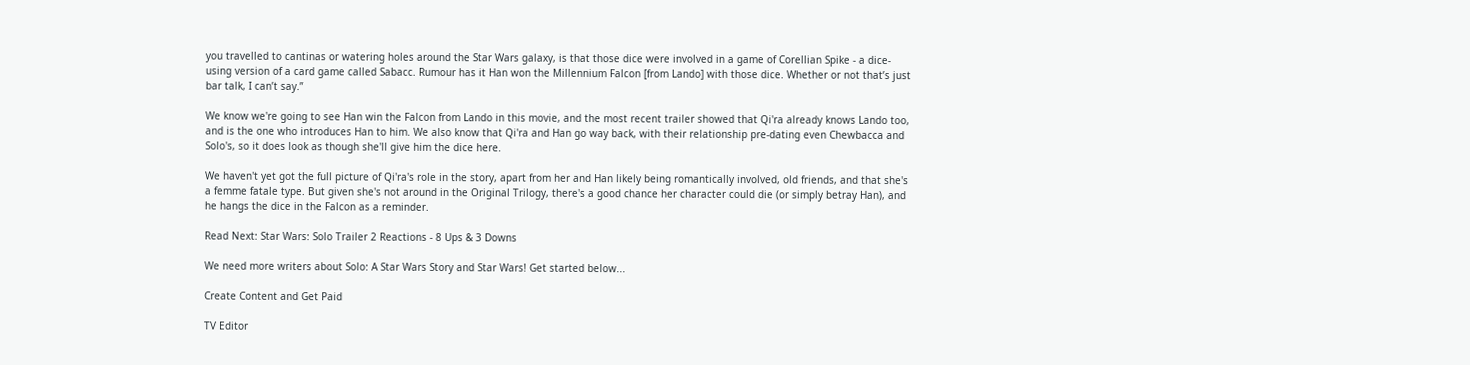you travelled to cantinas or watering holes around the Star Wars galaxy, is that those dice were involved in a game of Corellian Spike - a dice-using version of a card game called Sabacc. Rumour has it Han won the Millennium Falcon [from Lando] with those dice. Whether or not that’s just bar talk, I can’t say.”

We know we're going to see Han win the Falcon from Lando in this movie, and the most recent trailer showed that Qi'ra already knows Lando too, and is the one who introduces Han to him. We also know that Qi'ra and Han go way back, with their relationship pre-dating even Chewbacca and Solo's, so it does look as though she'll give him the dice here.

We haven't yet got the full picture of Qi'ra's role in the story, apart from her and Han likely being romantically involved, old friends, and that she's a femme fatale type. But given she's not around in the Original Trilogy, there's a good chance her character could die (or simply betray Han), and he hangs the dice in the Falcon as a reminder.

Read Next: Star Wars: Solo Trailer 2 Reactions - 8 Ups & 3 Downs

We need more writers about Solo: A Star Wars Story and Star Wars! Get started below...

Create Content and Get Paid

TV Editor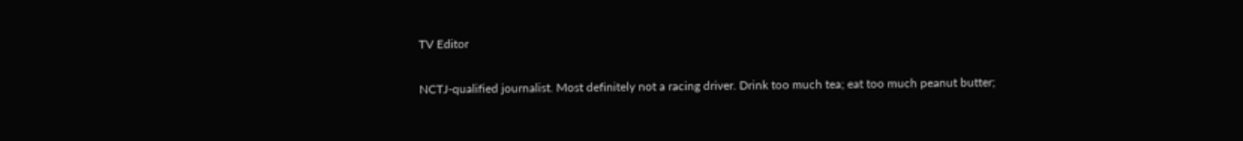TV Editor

NCTJ-qualified journalist. Most definitely not a racing driver. Drink too much tea; eat too much peanut butter;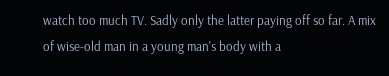watch too much TV. Sadly only the latter paying off so far. A mix of wise-old man in a young man's body with a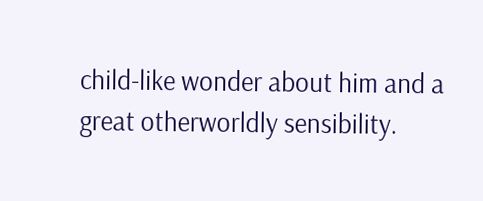child-like wonder about him and a great otherworldly sensibility.